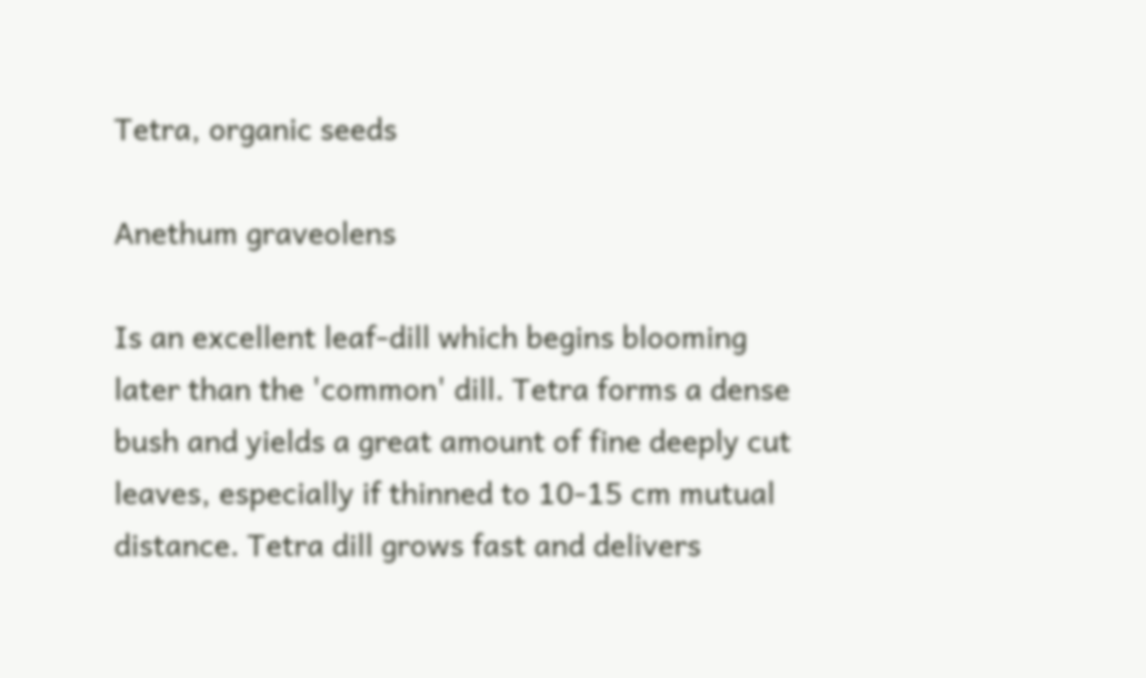Tetra, organic seeds

Anethum graveolens

Is an excellent leaf-dill which begins blooming later than the 'common' dill. Tetra forms a dense bush and yields a great amount of fine deeply cut leaves, especially if thinned to 10-15 cm mutual distance. Tetra dill grows fast and delivers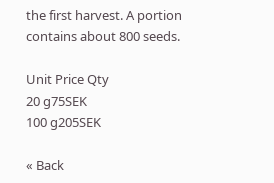the first harvest. A portion contains about 800 seeds.

Unit Price Qty
20 g75SEK
100 g205SEK

« Back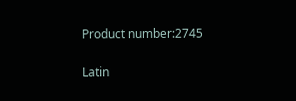Product number:2745

Latin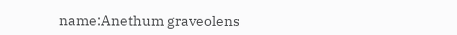name:Anethum graveolens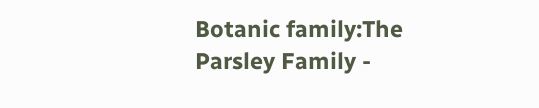Botanic family:The Parsley Family -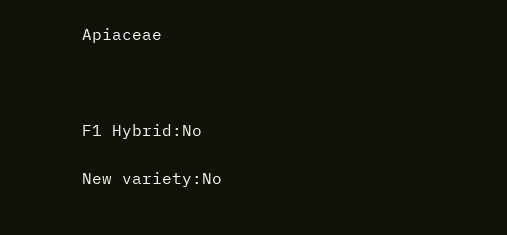Apiaceae



F1 Hybrid:No

New variety:No